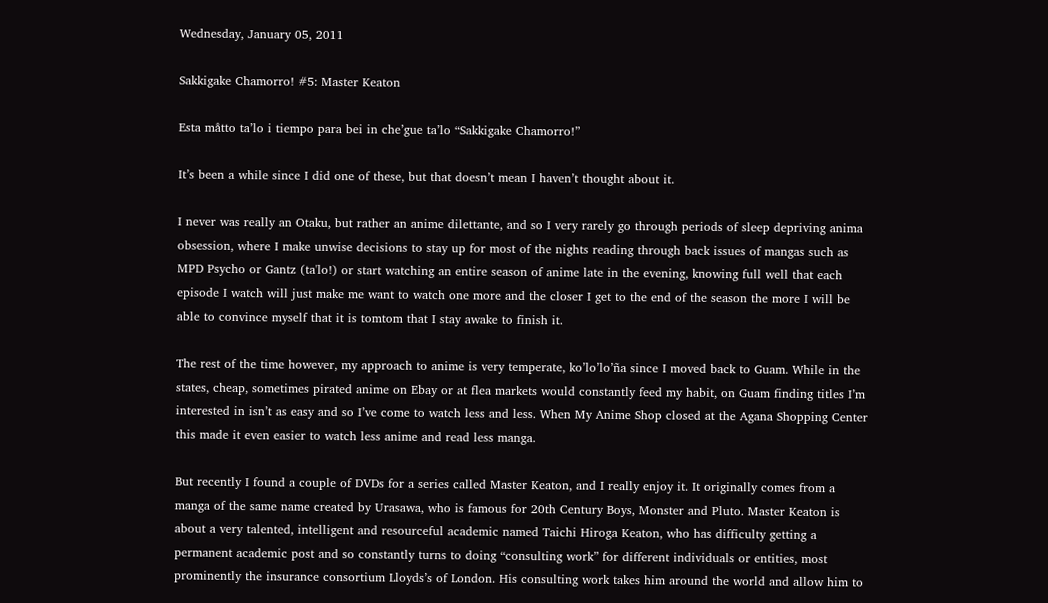Wednesday, January 05, 2011

Sakkigake Chamorro! #5: Master Keaton

Esta måtto ta’lo i tiempo para bei in che’gue ta’lo “Sakkigake Chamorro!”

It’s been a while since I did one of these, but that doesn’t mean I haven’t thought about it.

I never was really an Otaku, but rather an anime dilettante, and so I very rarely go through periods of sleep depriving anima obsession, where I make unwise decisions to stay up for most of the nights reading through back issues of mangas such as MPD Psycho or Gantz (ta'lo!) or start watching an entire season of anime late in the evening, knowing full well that each episode I watch will just make me want to watch one more and the closer I get to the end of the season the more I will be able to convince myself that it is tomtom that I stay awake to finish it.

The rest of the time however, my approach to anime is very temperate, ko’lo’lo’ña since I moved back to Guam. While in the states, cheap, sometimes pirated anime on Ebay or at flea markets would constantly feed my habit, on Guam finding titles I’m interested in isn’t as easy and so I’ve come to watch less and less. When My Anime Shop closed at the Agana Shopping Center this made it even easier to watch less anime and read less manga.

But recently I found a couple of DVDs for a series called Master Keaton, and I really enjoy it. It originally comes from a manga of the same name created by Urasawa, who is famous for 20th Century Boys, Monster and Pluto. Master Keaton is about a very talented, intelligent and resourceful academic named Taichi Hiroga Keaton, who has difficulty getting a permanent academic post and so constantly turns to doing “consulting work” for different individuals or entities, most prominently the insurance consortium Lloyds’s of London. His consulting work takes him around the world and allow him to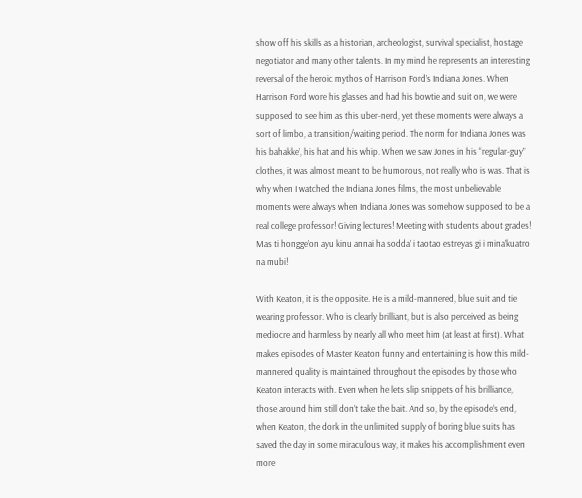show off his skills as a historian, archeologist, survival specialist, hostage negotiator and many other talents. In my mind he represents an interesting reversal of the heroic mythos of Harrison Ford’s Indiana Jones. When Harrison Ford wore his glasses and had his bowtie and suit on, we were supposed to see him as this uber-nerd, yet these moments were always a sort of limbo, a transition/waiting period. The norm for Indiana Jones was his bahakke’, his hat and his whip. When we saw Jones in his “regular-guy” clothes, it was almost meant to be humorous, not really who is was. That is why when I watched the Indiana Jones films, the most unbelievable moments were always when Indiana Jones was somehow supposed to be a real college professor! Giving lectures! Meeting with students about grades! Mas ti hongge’on ayu kinu annai ha sodda’ i taotao estreyas gi i mina’kuatro na mubi!

With Keaton, it is the opposite. He is a mild-mannered, blue suit and tie wearing professor. Who is clearly brilliant, but is also perceived as being mediocre and harmless by nearly all who meet him (at least at first). What makes episodes of Master Keaton funny and entertaining is how this mild-mannered quality is maintained throughout the episodes by those who Keaton interacts with. Even when he lets slip snippets of his brilliance, those around him still don’t take the bait. And so, by the episode’s end, when Keaton, the dork in the unlimited supply of boring blue suits has saved the day in some miraculous way, it makes his accomplishment even more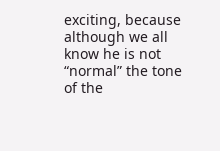exciting, because although we all know he is not “normal” the tone of the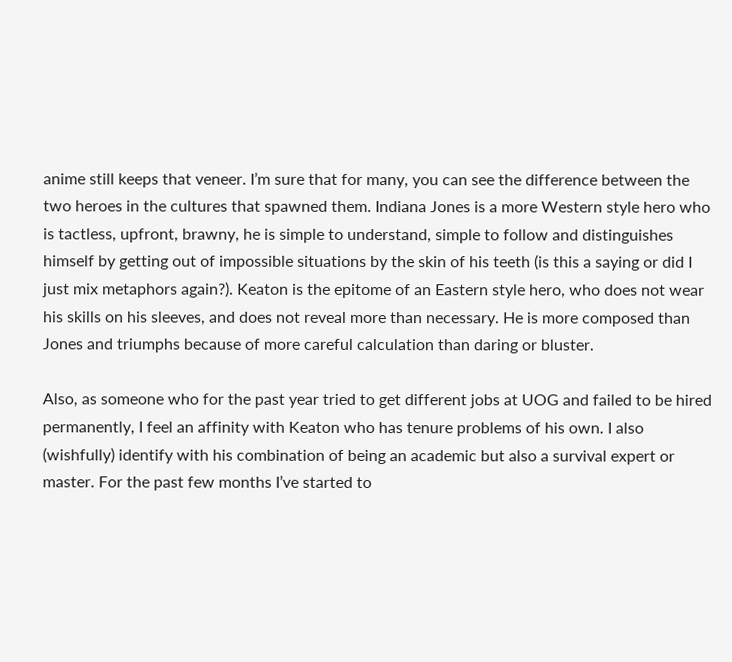anime still keeps that veneer. I’m sure that for many, you can see the difference between the two heroes in the cultures that spawned them. Indiana Jones is a more Western style hero who is tactless, upfront, brawny, he is simple to understand, simple to follow and distinguishes himself by getting out of impossible situations by the skin of his teeth (is this a saying or did I just mix metaphors again?). Keaton is the epitome of an Eastern style hero, who does not wear his skills on his sleeves, and does not reveal more than necessary. He is more composed than Jones and triumphs because of more careful calculation than daring or bluster.

Also, as someone who for the past year tried to get different jobs at UOG and failed to be hired permanently, I feel an affinity with Keaton who has tenure problems of his own. I also (wishfully) identify with his combination of being an academic but also a survival expert or master. For the past few months I’ve started to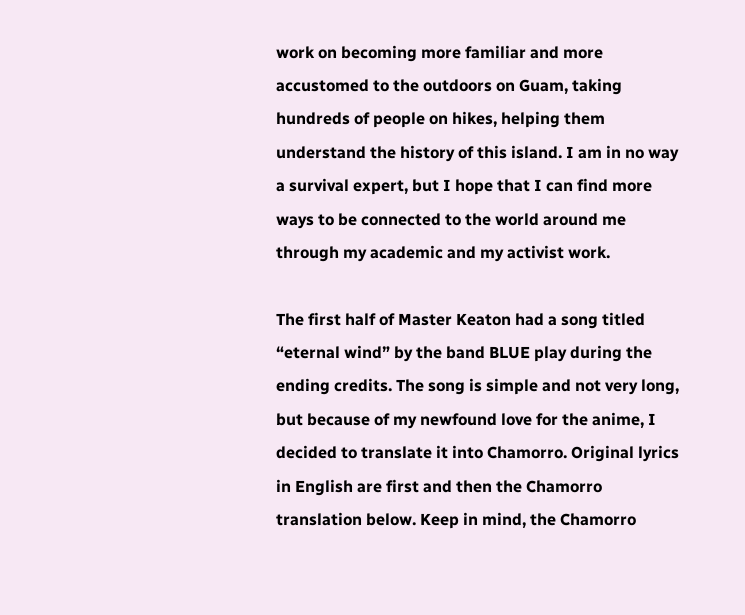work on becoming more familiar and more accustomed to the outdoors on Guam, taking hundreds of people on hikes, helping them understand the history of this island. I am in no way a survival expert, but I hope that I can find more ways to be connected to the world around me through my academic and my activist work.

The first half of Master Keaton had a song titled “eternal wind” by the band BLUE play during the ending credits. The song is simple and not very long, but because of my newfound love for the anime, I decided to translate it into Chamorro. Original lyrics in English are first and then the Chamorro translation below. Keep in mind, the Chamorro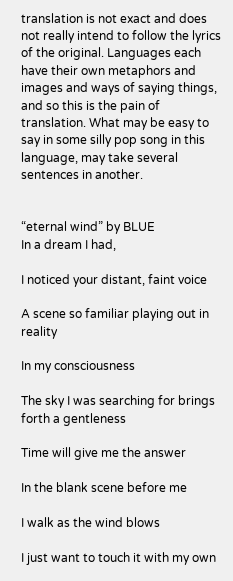translation is not exact and does not really intend to follow the lyrics of the original. Languages each have their own metaphors and images and ways of saying things, and so this is the pain of translation. What may be easy to say in some silly pop song in this language, may take several sentences in another.


“eternal wind” by BLUE
In a dream I had,

I noticed your distant, faint voice

A scene so familiar playing out in reality

In my consciousness

The sky I was searching for brings forth a gentleness

Time will give me the answer

In the blank scene before me

I walk as the wind blows

I just want to touch it with my own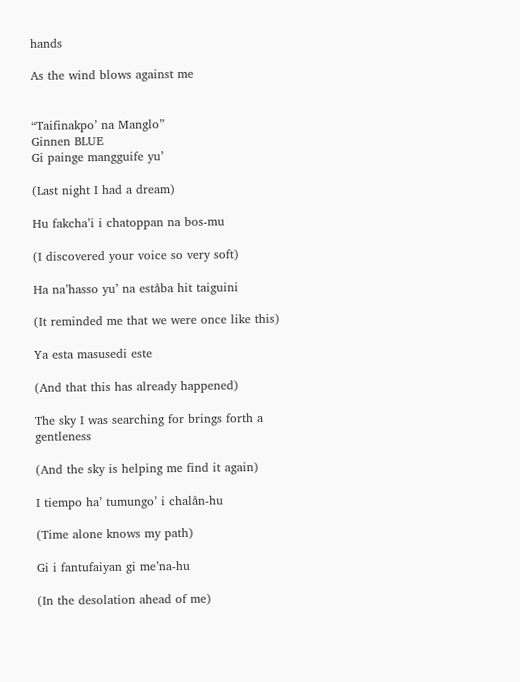hands

As the wind blows against me


“Taifinakpo’ na Manglo”
Ginnen BLUE
Gi painge mangguife yu’

(Last night I had a dream)

Hu fakcha’i i chatoppan na bos-mu

(I discovered your voice so very soft)

Ha na’hasso yu’ na eståba hit taiguini

(It reminded me that we were once like this)

Ya esta masusedi este

(And that this has already happened)

The sky I was searching for brings forth a gentleness

(And the sky is helping me find it again)

I tiempo ha’ tumungo’ i chalån-hu

(Time alone knows my path)

Gi i fantufaiyan gi me’na-hu

(In the desolation ahead of me)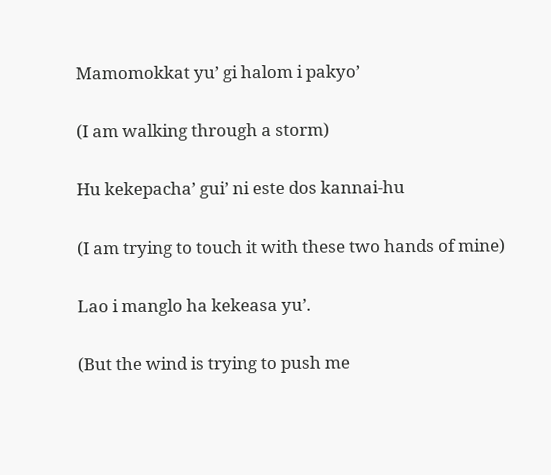Mamomokkat yu’ gi halom i pakyo’

(I am walking through a storm)

Hu kekepacha’ gui’ ni este dos kannai-hu

(I am trying to touch it with these two hands of mine)

Lao i manglo ha kekeasa yu’.

(But the wind is trying to push me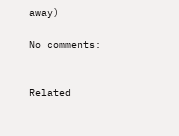away)

No comments:


Related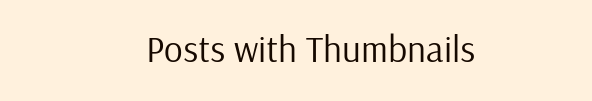Posts with Thumbnails